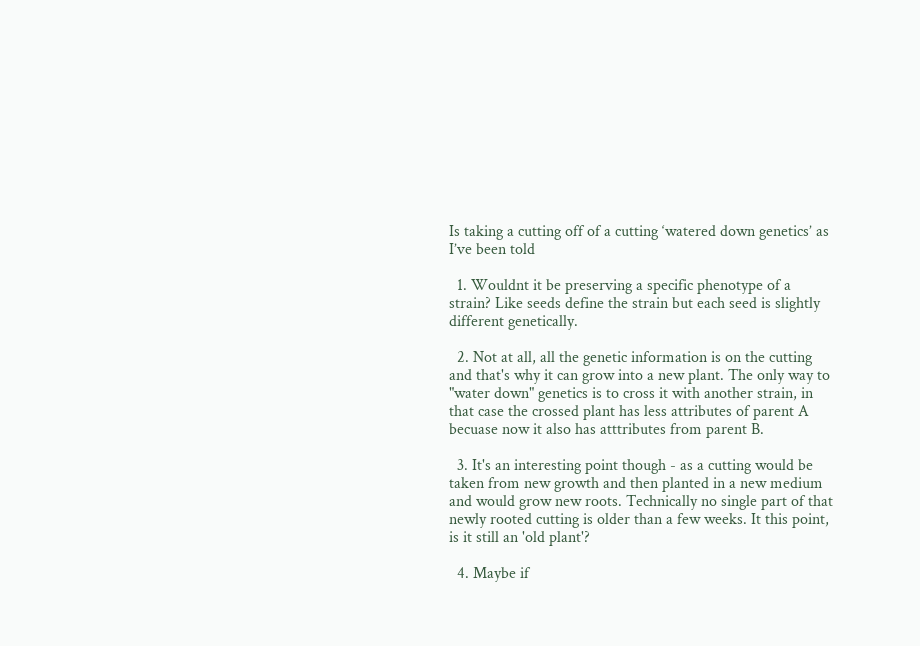Is taking a cutting off of a cutting ‘watered down genetics’ as I’ve been told

  1. Wouldnt it be preserving a specific phenotype of a strain? Like seeds define the strain but each seed is slightly different genetically.

  2. Not at all, all the genetic information is on the cutting and that's why it can grow into a new plant. The only way to "water down" genetics is to cross it with another strain, in that case the crossed plant has less attributes of parent A becuase now it also has atttributes from parent B.

  3. It's an interesting point though - as a cutting would be taken from new growth and then planted in a new medium and would grow new roots. Technically no single part of that newly rooted cutting is older than a few weeks. It this point, is it still an 'old plant'?

  4. Maybe if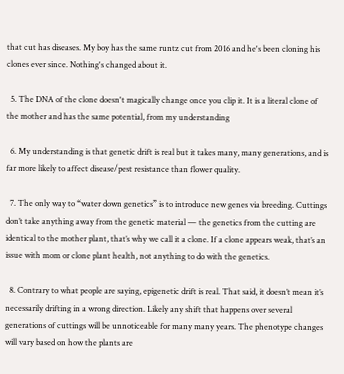that cut has diseases. My boy has the same runtz cut from 2016 and he's been cloning his clones ever since. Nothing's changed about it.

  5. The DNA of the clone doesn't magically change once you clip it. It is a literal clone of the mother and has the same potential, from my understanding

  6. My understanding is that genetic drift is real but it takes many, many generations, and is far more likely to affect disease/pest resistance than flower quality.

  7. The only way to “water down genetics” is to introduce new genes via breeding. Cuttings don’t take anything away from the genetic material — the genetics from the cutting are identical to the mother plant, that’s why we call it a clone. If a clone appears weak, that’s an issue with mom or clone plant health, not anything to do with the genetics.

  8. Contrary to what people are saying, epigenetic drift is real. That said, it doesn’t mean it’s necessarily drifting in a wrong direction. Likely any shift that happens over several generations of cuttings will be unnoticeable for many many years. The phenotype changes will vary based on how the plants are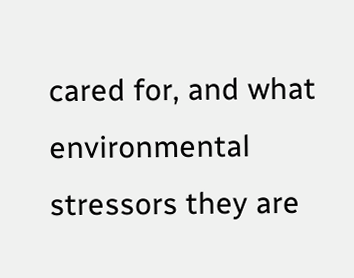cared for, and what environmental stressors they are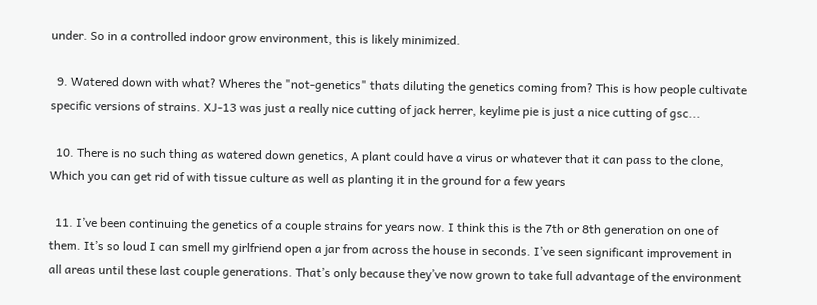under. So in a controlled indoor grow environment, this is likely minimized.

  9. Watered down with what? Wheres the "not-genetics" thats diluting the genetics coming from? This is how people cultivate specific versions of strains. XJ-13 was just a really nice cutting of jack herrer, keylime pie is just a nice cutting of gsc...

  10. There is no such thing as watered down genetics, A plant could have a virus or whatever that it can pass to the clone, Which you can get rid of with tissue culture as well as planting it in the ground for a few years

  11. I’ve been continuing the genetics of a couple strains for years now. I think this is the 7th or 8th generation on one of them. It’s so loud I can smell my girlfriend open a jar from across the house in seconds. I’ve seen significant improvement in all areas until these last couple generations. That’s only because they’ve now grown to take full advantage of the environment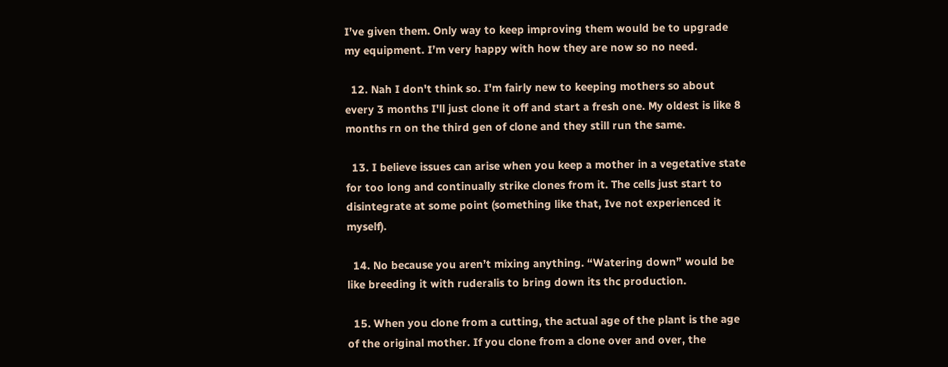I’ve given them. Only way to keep improving them would be to upgrade my equipment. I’m very happy with how they are now so no need.

  12. Nah I don't think so. I'm fairly new to keeping mothers so about every 3 months I'll just clone it off and start a fresh one. My oldest is like 8 months rn on the third gen of clone and they still run the same.

  13. I believe issues can arise when you keep a mother in a vegetative state for too long and continually strike clones from it. The cells just start to disintegrate at some point (something like that, Ive not experienced it myself).

  14. No because you aren’t mixing anything. “Watering down” would be like breeding it with ruderalis to bring down its thc production.

  15. When you clone from a cutting, the actual age of the plant is the age of the original mother. If you clone from a clone over and over, the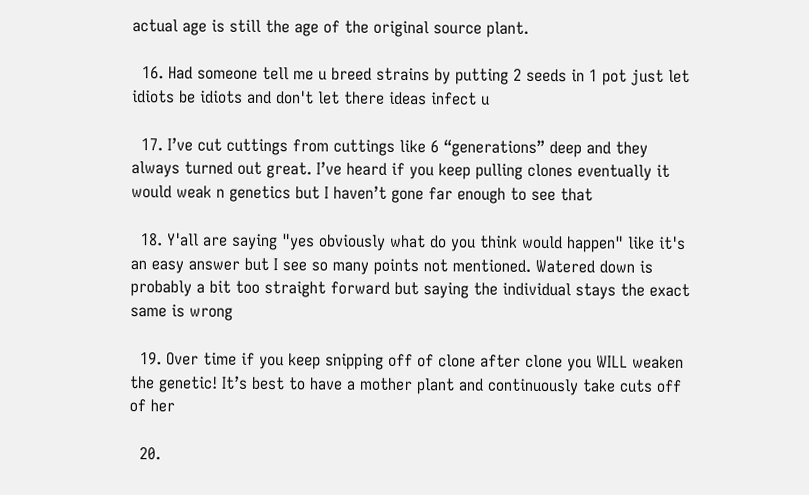actual age is still the age of the original source plant.

  16. Had someone tell me u breed strains by putting 2 seeds in 1 pot just let idiots be idiots and don't let there ideas infect u

  17. I’ve cut cuttings from cuttings like 6 “generations” deep and they always turned out great. I’ve heard if you keep pulling clones eventually it would weak n genetics but I haven’t gone far enough to see that

  18. Y'all are saying "yes obviously what do you think would happen" like it's an easy answer but I see so many points not mentioned. Watered down is probably a bit too straight forward but saying the individual stays the exact same is wrong

  19. Over time if you keep snipping off of clone after clone you WILL weaken the genetic! It’s best to have a mother plant and continuously take cuts off of her

  20.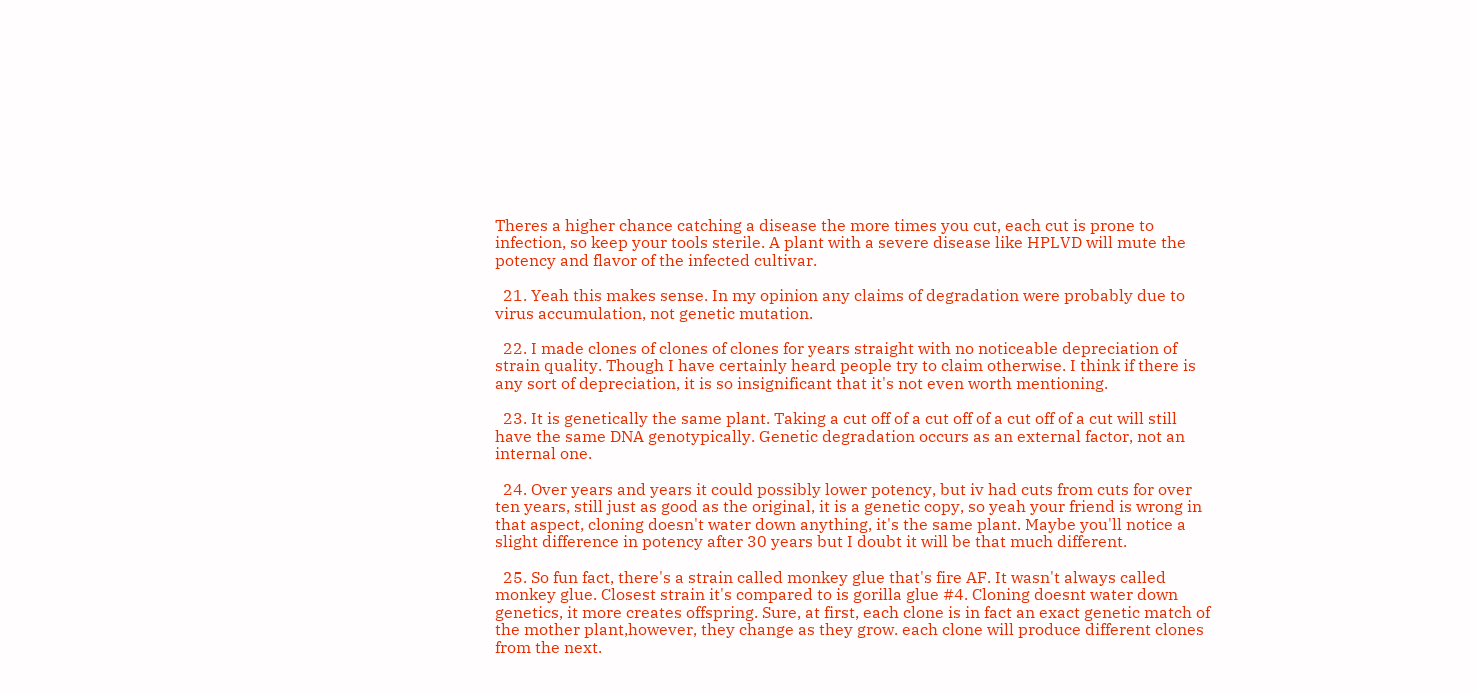Theres a higher chance catching a disease the more times you cut, each cut is prone to infection, so keep your tools sterile. A plant with a severe disease like HPLVD will mute the potency and flavor of the infected cultivar.

  21. Yeah this makes sense. In my opinion any claims of degradation were probably due to virus accumulation, not genetic mutation.

  22. I made clones of clones of clones for years straight with no noticeable depreciation of strain quality. Though I have certainly heard people try to claim otherwise. I think if there is any sort of depreciation, it is so insignificant that it's not even worth mentioning.

  23. It is genetically the same plant. Taking a cut off of a cut off of a cut off of a cut will still have the same DNA genotypically. Genetic degradation occurs as an external factor, not an internal one.

  24. Over years and years it could possibly lower potency, but iv had cuts from cuts for over ten years, still just as good as the original, it is a genetic copy, so yeah your friend is wrong in that aspect, cloning doesn't water down anything, it's the same plant. Maybe you'll notice a slight difference in potency after 30 years but I doubt it will be that much different.

  25. So fun fact, there's a strain called monkey glue that's fire AF. It wasn't always called monkey glue. Closest strain it's compared to is gorilla glue #4. Cloning doesnt water down genetics, it more creates offspring. Sure, at first, each clone is in fact an exact genetic match of the mother plant,however, they change as they grow. each clone will produce different clones from the next.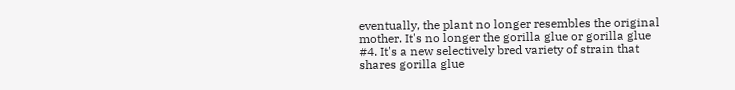eventually, the plant no longer resembles the original mother. It's no longer the gorilla glue or gorilla glue #4. It's a new selectively bred variety of strain that shares gorilla glue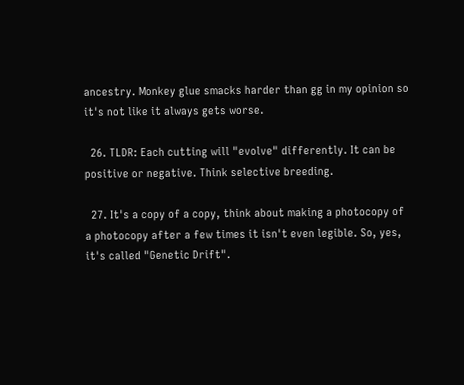ancestry. Monkey glue smacks harder than gg in my opinion so it's not like it always gets worse.

  26. TLDR: Each cutting will "evolve" differently. It can be positive or negative. Think selective breeding.

  27. It's a copy of a copy, think about making a photocopy of a photocopy after a few times it isn't even legible. So, yes, it's called "Genetic Drift".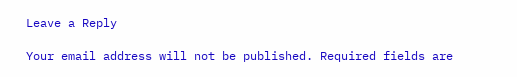Leave a Reply

Your email address will not be published. Required fields are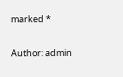marked *

Author: admin